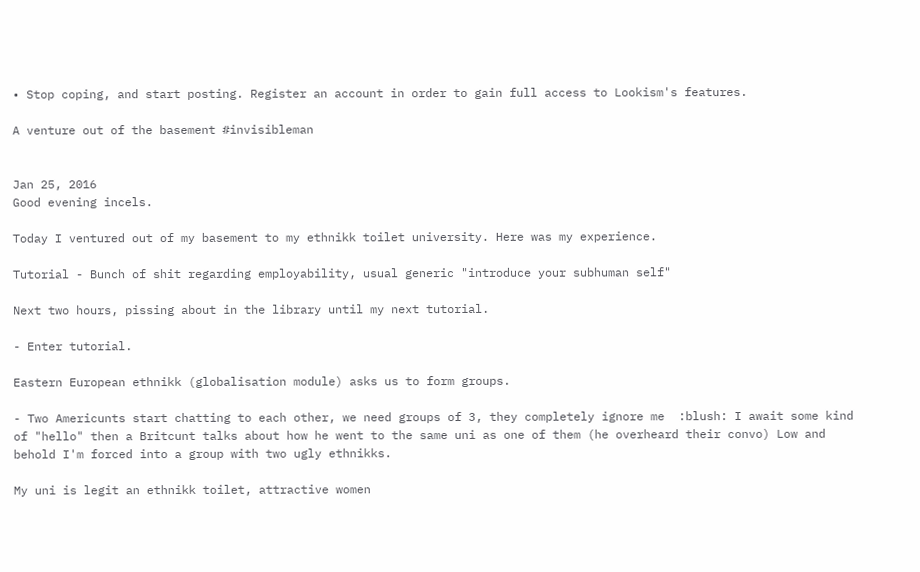• Stop coping, and start posting. Register an account in order to gain full access to Lookism's features.

A venture out of the basement #invisibleman


Jan 25, 2016
Good evening incels.

Today I ventured out of my basement to my ethnikk toilet university. Here was my experience.

Tutorial - Bunch of shit regarding employability, usual generic "introduce your subhuman self"

Next two hours, pissing about in the library until my next tutorial.

- Enter tutorial.

Eastern European ethnikk (globalisation module) asks us to form groups.

- Two Americunts start chatting to each other, we need groups of 3, they completely ignore me  :blush: I await some kind of "hello" then a Britcunt talks about how he went to the same uni as one of them (he overheard their convo) Low and behold I'm forced into a group with two ugly ethnikks.

My uni is legit an ethnikk toilet, attractive women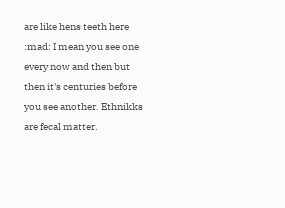are like hens teeth here  :mad: I mean you see one every now and then but then it's centuries before you see another. Ethnikks are fecal matter.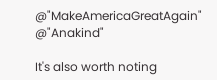@"MakeAmericaGreatAgain"  @"Anakind"

It's also worth noting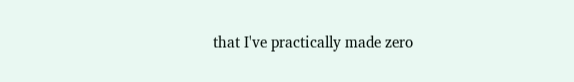that I've practically made zero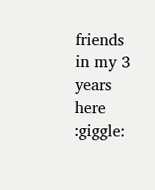friends in my 3 years here  :giggle: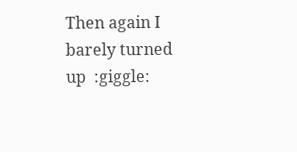Then again I barely turned up  :giggle: